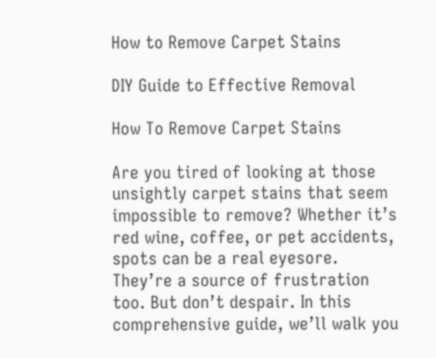How to Remove Carpet Stains

DIY Guide to Effective Removal

How To Remove Carpet Stains

Are you tired of looking at those unsightly carpet stains that seem impossible to remove? Whether it’s red wine, coffee, or pet accidents, spots can be a real eyesore. They’re a source of frustration too. But don’t despair. In this comprehensive guide, we’ll walk you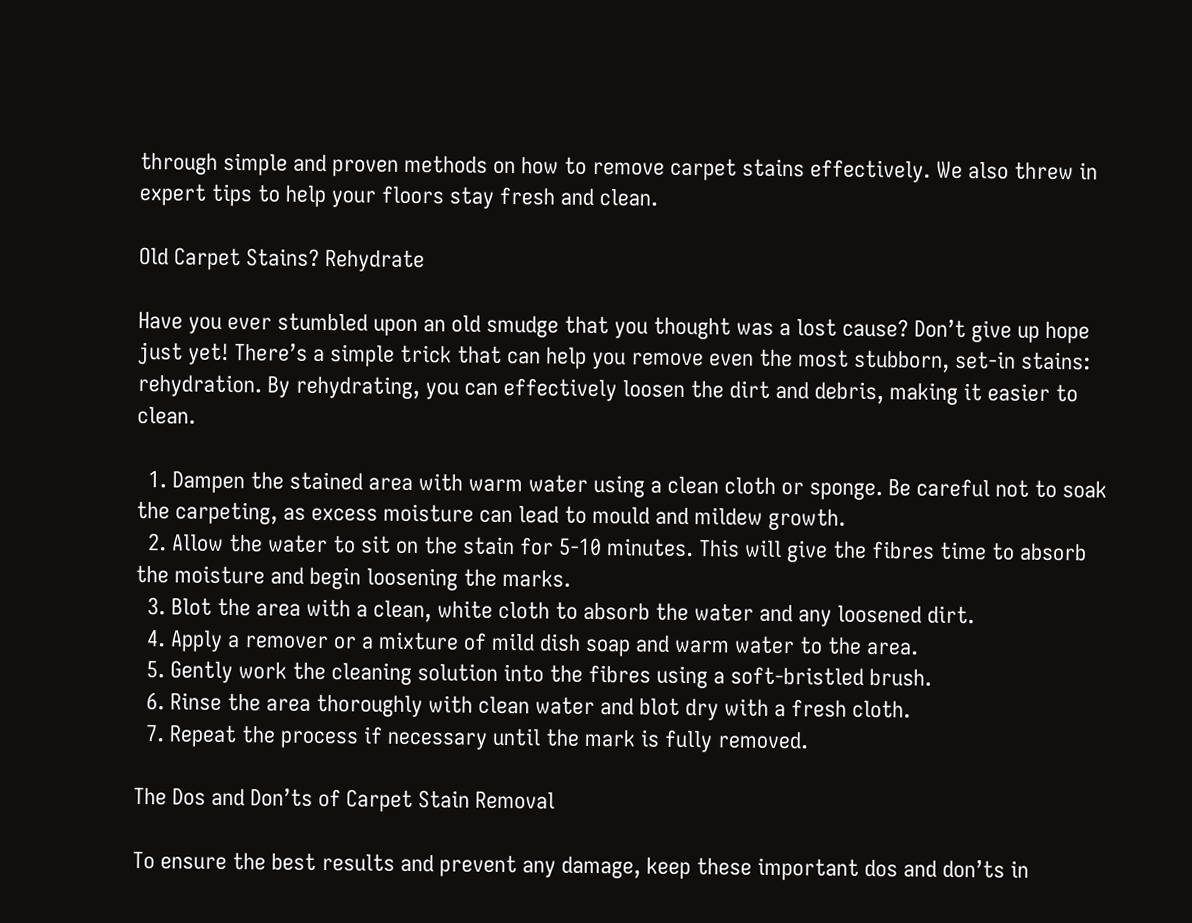through simple and proven methods on how to remove carpet stains effectively. We also threw in expert tips to help your floors stay fresh and clean.

Old Carpet Stains? Rehydrate

Have you ever stumbled upon an old smudge that you thought was a lost cause? Don’t give up hope just yet! There’s a simple trick that can help you remove even the most stubborn, set-in stains: rehydration. By rehydrating, you can effectively loosen the dirt and debris, making it easier to clean.

  1. Dampen the stained area with warm water using a clean cloth or sponge. Be careful not to soak the carpeting, as excess moisture can lead to mould and mildew growth.
  2. Allow the water to sit on the stain for 5-10 minutes. This will give the fibres time to absorb the moisture and begin loosening the marks.
  3. Blot the area with a clean, white cloth to absorb the water and any loosened dirt.
  4. Apply a remover or a mixture of mild dish soap and warm water to the area.
  5. Gently work the cleaning solution into the fibres using a soft-bristled brush.
  6. Rinse the area thoroughly with clean water and blot dry with a fresh cloth.
  7. Repeat the process if necessary until the mark is fully removed.

The Dos and Don’ts of Carpet Stain Removal

To ensure the best results and prevent any damage, keep these important dos and don’ts in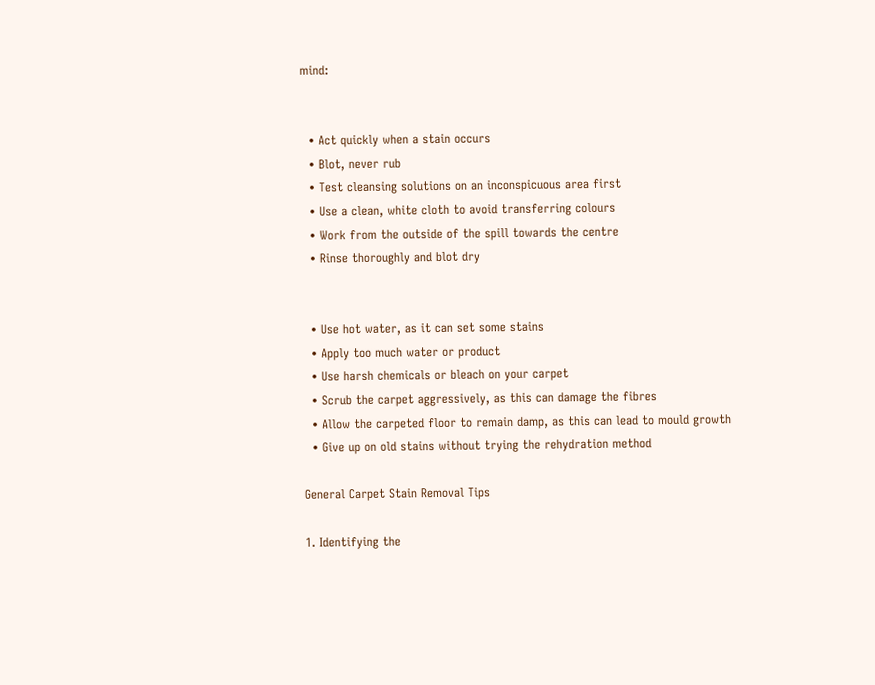mind:


  • Act quickly when a stain occurs
  • Blot, never rub
  • Test cleansing solutions on an inconspicuous area first
  • Use a clean, white cloth to avoid transferring colours
  • Work from the outside of the spill towards the centre
  • Rinse thoroughly and blot dry


  • Use hot water, as it can set some stains
  • Apply too much water or product
  • Use harsh chemicals or bleach on your carpet
  • Scrub the carpet aggressively, as this can damage the fibres
  • Allow the carpeted floor to remain damp, as this can lead to mould growth
  • Give up on old stains without trying the rehydration method

General Carpet Stain Removal Tips

1. Identifying the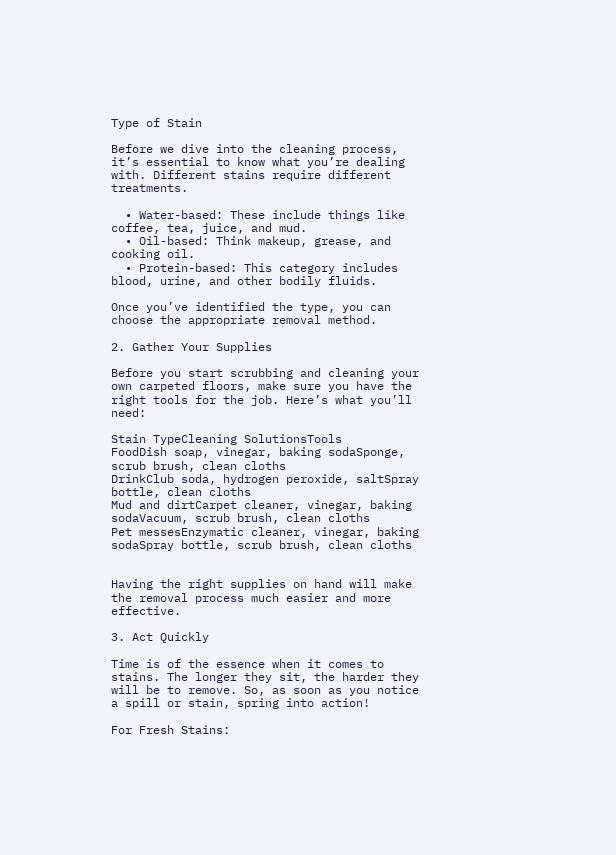Type of Stain

Before we dive into the cleaning process, it’s essential to know what you’re dealing with. Different stains require different treatments.

  • Water-based: These include things like coffee, tea, juice, and mud.
  • Oil-based: Think makeup, grease, and cooking oil.
  • Protein-based: This category includes blood, urine, and other bodily fluids.

Once you’ve identified the type, you can choose the appropriate removal method.

2. Gather Your Supplies

Before you start scrubbing and cleaning your own carpeted floors, make sure you have the right tools for the job. Here’s what you’ll need:

Stain TypeCleaning SolutionsTools
FoodDish soap, vinegar, baking sodaSponge, scrub brush, clean cloths
DrinkClub soda, hydrogen peroxide, saltSpray bottle, clean cloths
Mud and dirtCarpet cleaner, vinegar, baking sodaVacuum, scrub brush, clean cloths
Pet messesEnzymatic cleaner, vinegar, baking sodaSpray bottle, scrub brush, clean cloths


Having the right supplies on hand will make the removal process much easier and more effective.

3. Act Quickly

Time is of the essence when it comes to stains. The longer they sit, the harder they will be to remove. So, as soon as you notice a spill or stain, spring into action!

For Fresh Stains: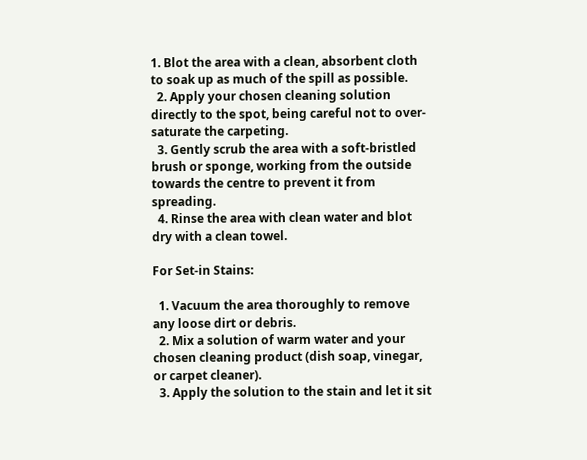1. Blot the area with a clean, absorbent cloth to soak up as much of the spill as possible.
  2. Apply your chosen cleaning solution directly to the spot, being careful not to over-saturate the carpeting.
  3. Gently scrub the area with a soft-bristled brush or sponge, working from the outside towards the centre to prevent it from spreading.
  4. Rinse the area with clean water and blot dry with a clean towel.

For Set-in Stains:

  1. Vacuum the area thoroughly to remove any loose dirt or debris.
  2. Mix a solution of warm water and your chosen cleaning product (dish soap, vinegar, or carpet cleaner).
  3. Apply the solution to the stain and let it sit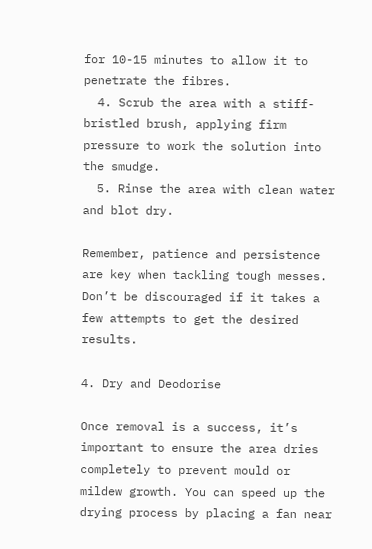for 10-15 minutes to allow it to penetrate the fibres.
  4. Scrub the area with a stiff-bristled brush, applying firm pressure to work the solution into the smudge.
  5. Rinse the area with clean water and blot dry.

Remember, patience and persistence are key when tackling tough messes. Don’t be discouraged if it takes a few attempts to get the desired results.

4. Dry and Deodorise

Once removal is a success, it’s important to ensure the area dries completely to prevent mould or mildew growth. You can speed up the drying process by placing a fan near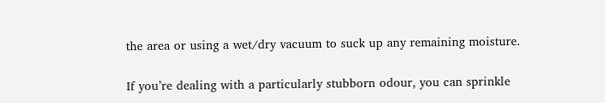the area or using a wet/dry vacuum to suck up any remaining moisture.

If you’re dealing with a particularly stubborn odour, you can sprinkle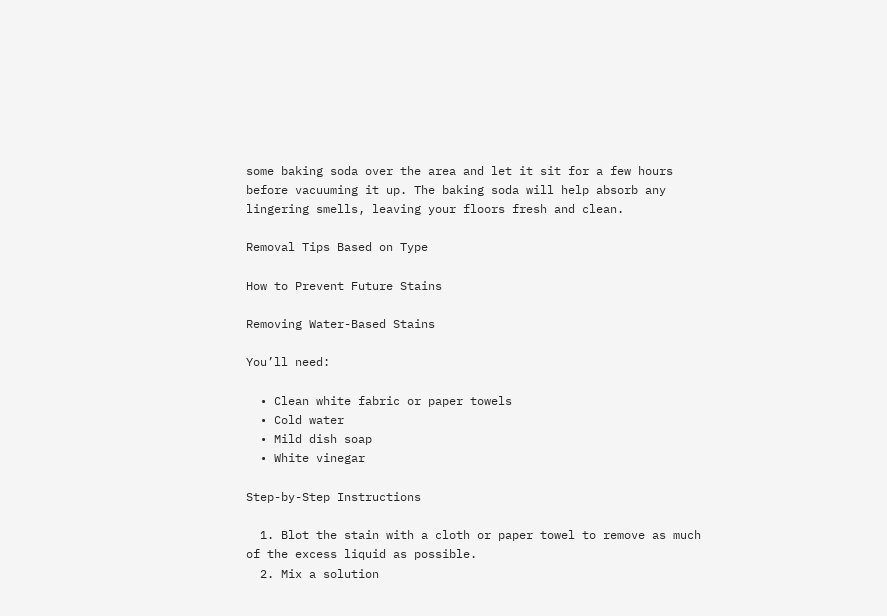some baking soda over the area and let it sit for a few hours before vacuuming it up. The baking soda will help absorb any lingering smells, leaving your floors fresh and clean.

Removal Tips Based on Type

How to Prevent Future Stains

Removing Water-Based Stains

You’ll need:

  • Clean white fabric or paper towels
  • Cold water
  • Mild dish soap
  • White vinegar

Step-by-Step Instructions

  1. Blot the stain with a cloth or paper towel to remove as much of the excess liquid as possible.
  2. Mix a solution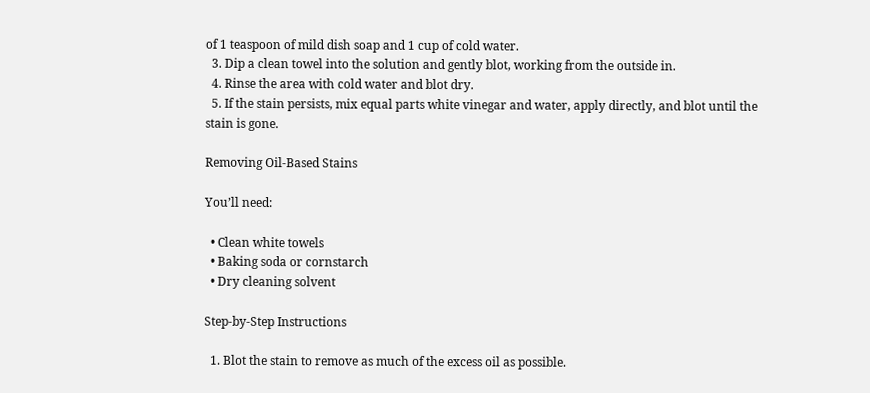of 1 teaspoon of mild dish soap and 1 cup of cold water.
  3. Dip a clean towel into the solution and gently blot, working from the outside in.
  4. Rinse the area with cold water and blot dry.
  5. If the stain persists, mix equal parts white vinegar and water, apply directly, and blot until the stain is gone.

Removing Oil-Based Stains

You’ll need:

  • Clean white towels
  • Baking soda or cornstarch
  • Dry cleaning solvent

Step-by-Step Instructions

  1. Blot the stain to remove as much of the excess oil as possible.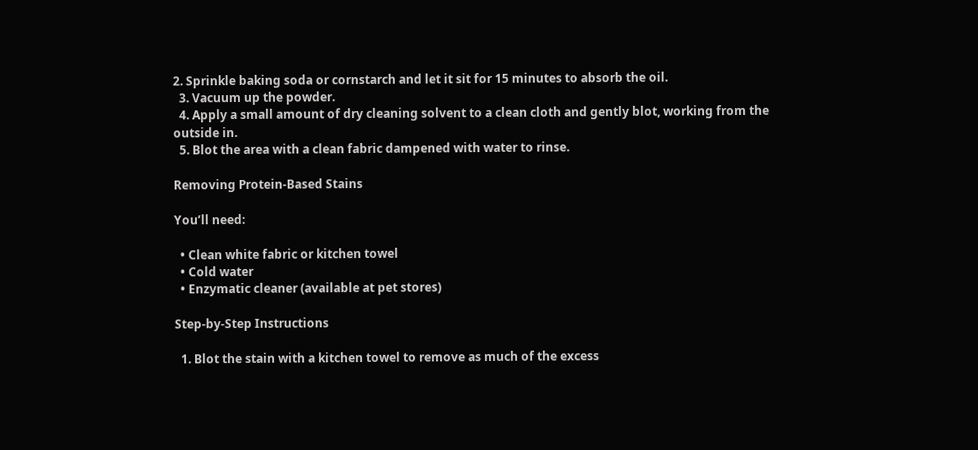2. Sprinkle baking soda or cornstarch and let it sit for 15 minutes to absorb the oil.
  3. Vacuum up the powder.
  4. Apply a small amount of dry cleaning solvent to a clean cloth and gently blot, working from the outside in.
  5. Blot the area with a clean fabric dampened with water to rinse.

Removing Protein-Based Stains

You’ll need:

  • Clean white fabric or kitchen towel
  • Cold water
  • Enzymatic cleaner (available at pet stores)

Step-by-Step Instructions

  1. Blot the stain with a kitchen towel to remove as much of the excess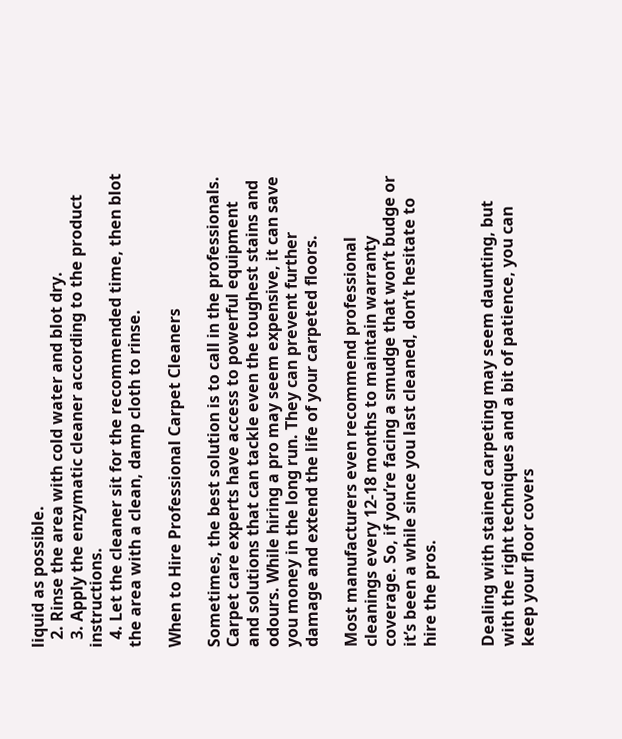liquid as possible.
  2. Rinse the area with cold water and blot dry.
  3. Apply the enzymatic cleaner according to the product instructions.
  4. Let the cleaner sit for the recommended time, then blot the area with a clean, damp cloth to rinse.

When to Hire Professional Carpet Cleaners

Sometimes, the best solution is to call in the professionals. Carpet care experts have access to powerful equipment and solutions that can tackle even the toughest stains and odours. While hiring a pro may seem expensive, it can save you money in the long run. They can prevent further damage and extend the life of your carpeted floors.

Most manufacturers even recommend professional cleanings every 12-18 months to maintain warranty coverage. So, if you’re facing a smudge that won’t budge or it’s been a while since you last cleaned, don’t hesitate to hire the pros.


Dealing with stained carpeting may seem daunting, but with the right techniques and a bit of patience, you can keep your floor covers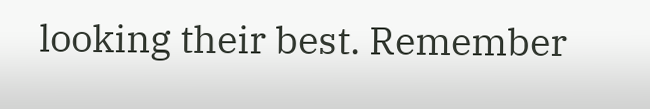looking their best. Remember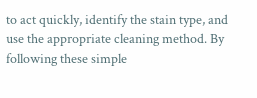to act quickly, identify the stain type, and use the appropriate cleaning method. By following these simple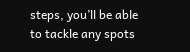steps, you’ll be able to tackle any spots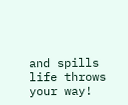and spills life throws your way!